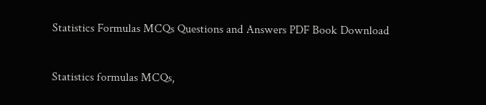Statistics Formulas MCQs Questions and Answers PDF Book Download

Statistics formulas MCQs,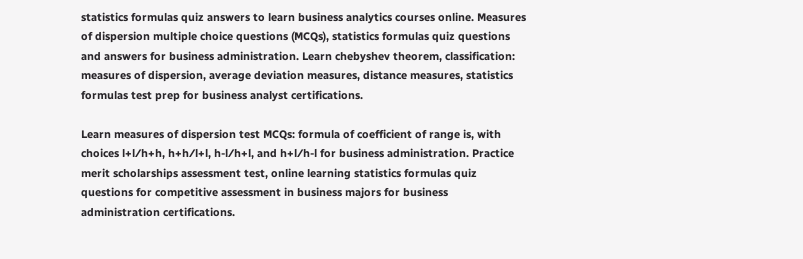statistics formulas quiz answers to learn business analytics courses online. Measures of dispersion multiple choice questions (MCQs), statistics formulas quiz questions and answers for business administration. Learn chebyshev theorem, classification: measures of dispersion, average deviation measures, distance measures, statistics formulas test prep for business analyst certifications.

Learn measures of dispersion test MCQs: formula of coefficient of range is, with choices l+l⁄h+h, h+h⁄l+l, h-l⁄h+l, and h+l⁄h-l for business administration. Practice merit scholarships assessment test, online learning statistics formulas quiz questions for competitive assessment in business majors for business administration certifications.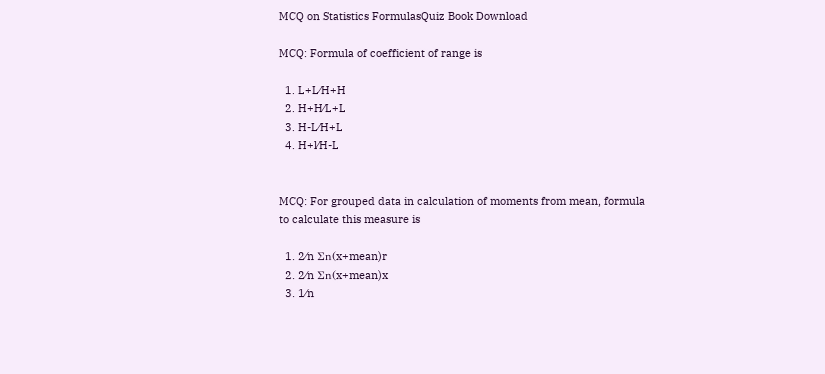MCQ on Statistics FormulasQuiz Book Download

MCQ: Formula of coefficient of range is

  1. L+L⁄H+H
  2. H+H⁄L+L
  3. H-L⁄H+L
  4. H+l⁄H-L


MCQ: For grouped data in calculation of moments from mean, formula to calculate this measure is

  1. 2⁄n Σn(x+mean)r
  2. 2⁄n Σn(x+mean)x
  3. 1⁄n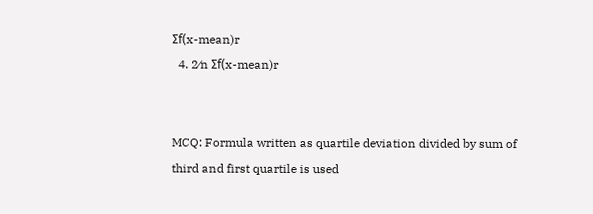Σf(x-mean)r
  4. 2⁄n Σf(x-mean)r


MCQ: Formula written as quartile deviation divided by sum of third and first quartile is used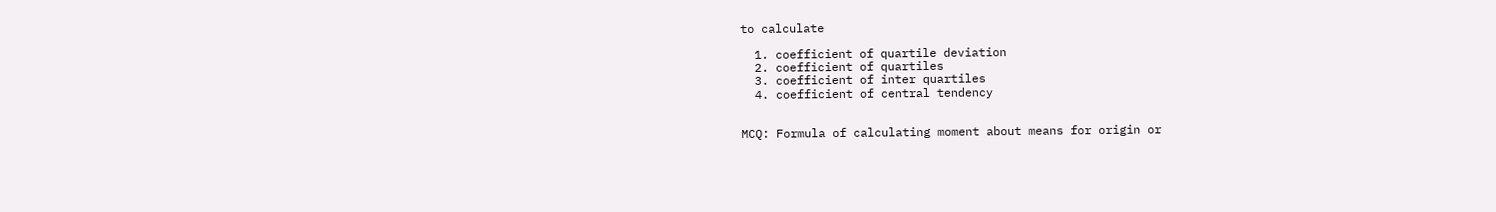to calculate

  1. coefficient of quartile deviation
  2. coefficient of quartiles
  3. coefficient of inter quartiles
  4. coefficient of central tendency


MCQ: Formula of calculating moment about means for origin or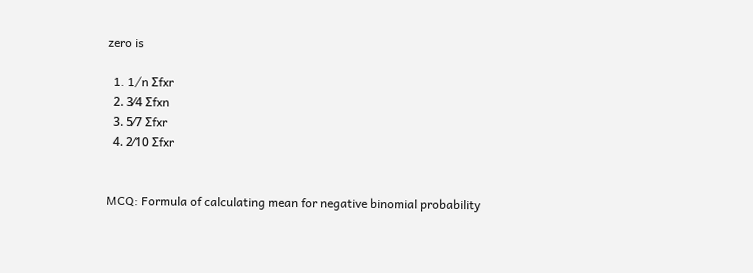zero is

  1. 1⁄n Σfxr
  2. 3⁄4 Σfxn
  3. 5⁄7 Σfxr
  4. 2⁄10 Σfxr


MCQ: Formula of calculating mean for negative binomial probability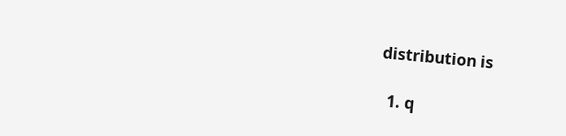distribution is

  1. q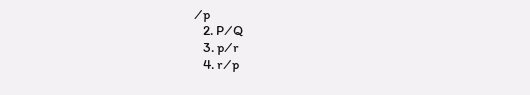⁄ p
  2. P ⁄ Q
  3. p ⁄ r
  4. r ⁄ p